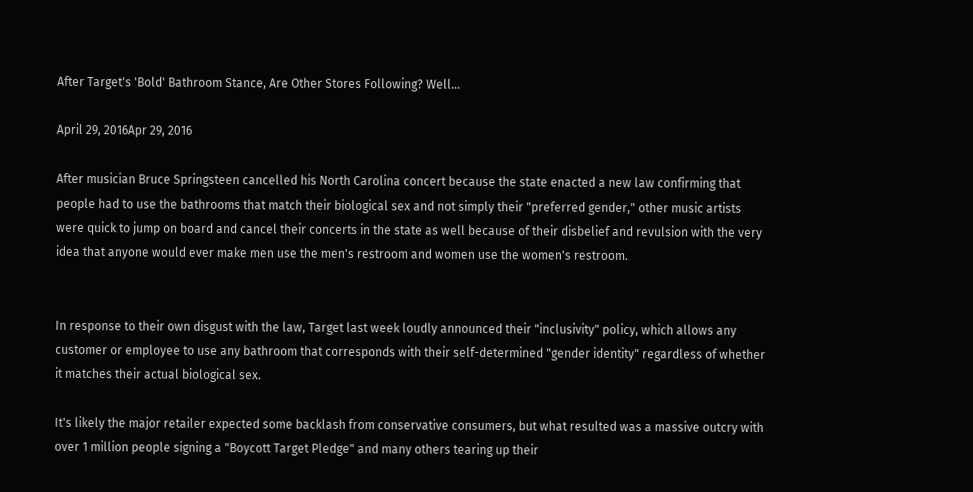After Target's 'Bold' Bathroom Stance, Are Other Stores Following? Well...

April 29, 2016Apr 29, 2016

After musician Bruce Springsteen cancelled his North Carolina concert because the state enacted a new law confirming that people had to use the bathrooms that match their biological sex and not simply their "preferred gender," other music artists were quick to jump on board and cancel their concerts in the state as well because of their disbelief and revulsion with the very idea that anyone would ever make men use the men's restroom and women use the women's restroom.


In response to their own disgust with the law, Target last week loudly announced their "inclusivity" policy, which allows any customer or employee to use any bathroom that corresponds with their self-determined "gender identity" regardless of whether it matches their actual biological sex.

It's likely the major retailer expected some backlash from conservative consumers, but what resulted was a massive outcry with over 1 million people signing a "Boycott Target Pledge" and many others tearing up their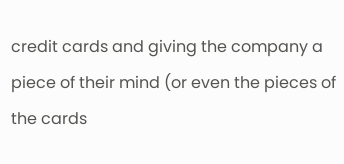credit cards and giving the company a piece of their mind (or even the pieces of the cards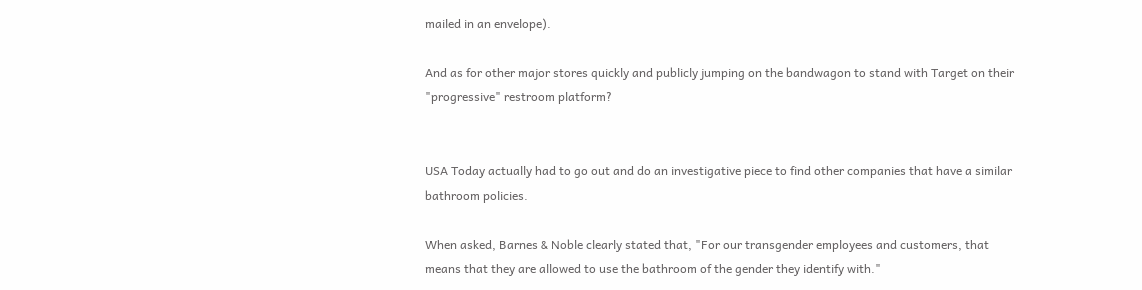mailed in an envelope).

And as for other major stores quickly and publicly jumping on the bandwagon to stand with Target on their "progressive" restroom platform?


USA Today actually had to go out and do an investigative piece to find other companies that have a similar bathroom policies.

When asked, Barnes & Noble clearly stated that, "For our transgender employees and customers, that means that they are allowed to use the bathroom of the gender they identify with."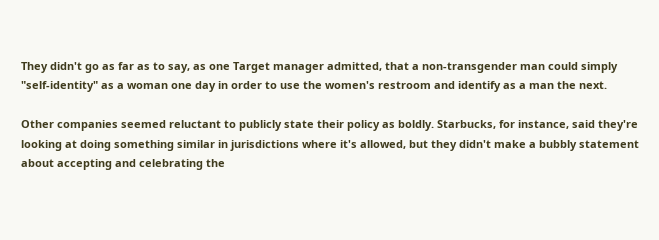They didn't go as far as to say, as one Target manager admitted, that a non-transgender man could simply "self-identity" as a woman one day in order to use the women's restroom and identify as a man the next.

Other companies seemed reluctant to publicly state their policy as boldly. Starbucks, for instance, said they're looking at doing something similar in jurisdictions where it's allowed, but they didn't make a bubbly statement about accepting and celebrating the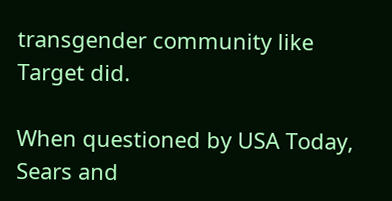transgender community like Target did.

When questioned by USA Today, Sears and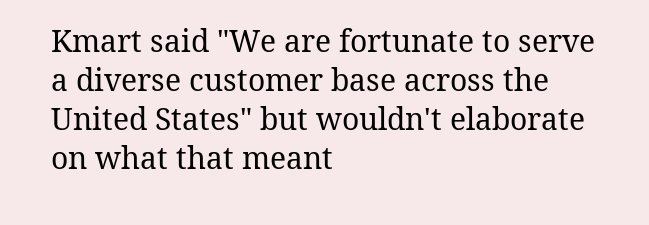Kmart said "We are fortunate to serve a diverse customer base across the United States" but wouldn't elaborate on what that meant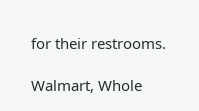for their restrooms.

Walmart, Whole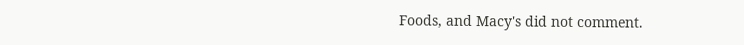Foods, and Macy's did not comment.